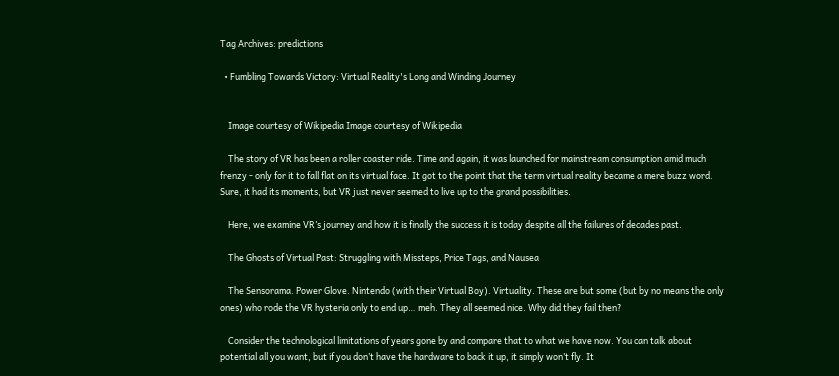Tag Archives: predictions

  • Fumbling Towards Victory: Virtual Reality's Long and Winding Journey


    Image courtesy of Wikipedia Image courtesy of Wikipedia

    The story of VR has been a roller coaster ride. Time and again, it was launched for mainstream consumption amid much frenzy - only for it to fall flat on its virtual face. It got to the point that the term virtual reality became a mere buzz word. Sure, it had its moments, but VR just never seemed to live up to the grand possibilities.

    Here, we examine VR’s journey and how it is finally the success it is today despite all the failures of decades past.

    The Ghosts of Virtual Past: Struggling with Missteps, Price Tags, and Nausea

    The Sensorama. Power Glove. Nintendo (with their Virtual Boy). Virtuality. These are but some (but by no means the only ones) who rode the VR hysteria only to end up… meh. They all seemed nice. Why did they fail then?

    Consider the technological limitations of years gone by and compare that to what we have now. You can talk about potential all you want, but if you don’t have the hardware to back it up, it simply won’t fly. It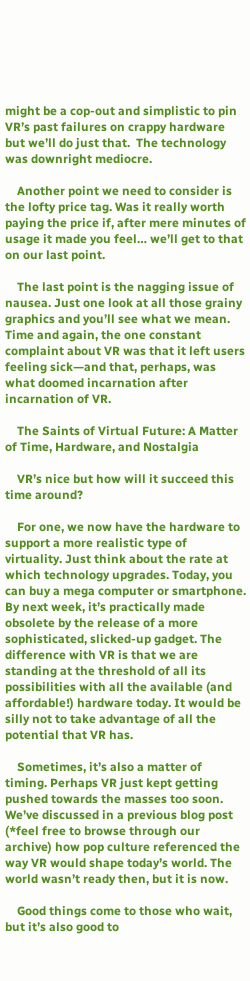might be a cop-out and simplistic to pin VR’s past failures on crappy hardware but we’ll do just that.  The technology was downright mediocre.

    Another point we need to consider is the lofty price tag. Was it really worth paying the price if, after mere minutes of usage it made you feel… we’ll get to that on our last point.

    The last point is the nagging issue of nausea. Just one look at all those grainy graphics and you’ll see what we mean. Time and again, the one constant complaint about VR was that it left users feeling sick—and that, perhaps, was what doomed incarnation after incarnation of VR.

    The Saints of Virtual Future: A Matter of Time, Hardware, and Nostalgia

    VR’s nice but how will it succeed this time around?

    For one, we now have the hardware to support a more realistic type of virtuality. Just think about the rate at which technology upgrades. Today, you can buy a mega computer or smartphone. By next week, it’s practically made obsolete by the release of a more sophisticated, slicked-up gadget. The difference with VR is that we are standing at the threshold of all its possibilities with all the available (and affordable!) hardware today. It would be silly not to take advantage of all the potential that VR has.

    Sometimes, it’s also a matter of timing. Perhaps VR just kept getting pushed towards the masses too soon. We’ve discussed in a previous blog post (*feel free to browse through our archive) how pop culture referenced the way VR would shape today’s world. The world wasn’t ready then, but it is now.

    Good things come to those who wait, but it’s also good to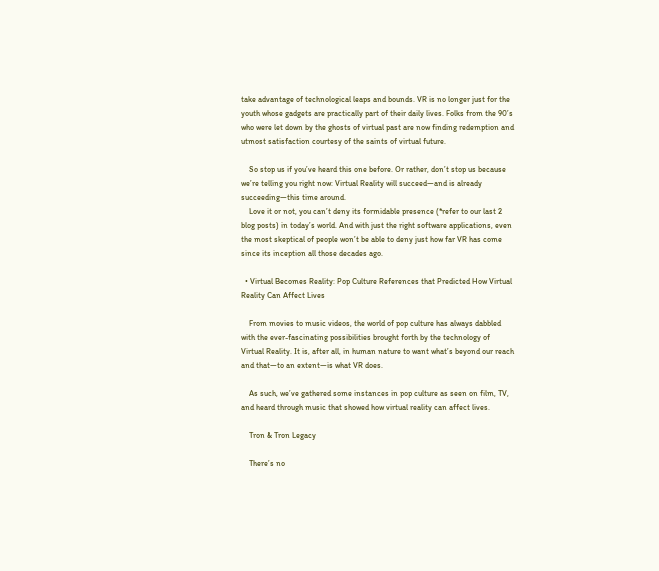take advantage of technological leaps and bounds. VR is no longer just for the youth whose gadgets are practically part of their daily lives. Folks from the 90’s who were let down by the ghosts of virtual past are now finding redemption and utmost satisfaction courtesy of the saints of virtual future.

    So stop us if you’ve heard this one before. Or rather, don’t stop us because we’re telling you right now: Virtual Reality will succeed—and is already succeeding—this time around.
    Love it or not, you can’t deny its formidable presence (*refer to our last 2 blog posts) in today’s world. And with just the right software applications, even the most skeptical of people won’t be able to deny just how far VR has come since its inception all those decades ago.

  • Virtual Becomes Reality: Pop Culture References that Predicted How Virtual Reality Can Affect Lives

    From movies to music videos, the world of pop culture has always dabbled with the ever-fascinating possibilities brought forth by the technology of Virtual Reality. It is, after all, in human nature to want what’s beyond our reach and that—to an extent—is what VR does.

    As such, we’ve gathered some instances in pop culture as seen on film, TV, and heard through music that showed how virtual reality can affect lives.

    Tron & Tron Legacy

    There’s no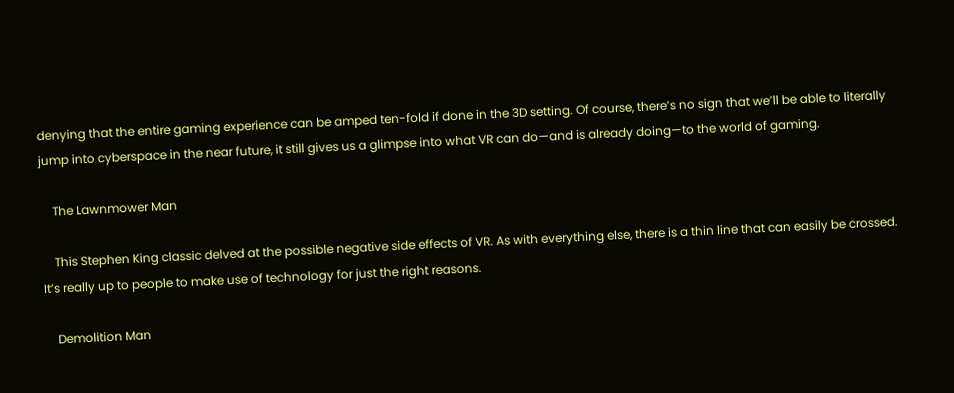denying that the entire gaming experience can be amped ten-fold if done in the 3D setting. Of course, there’s no sign that we’ll be able to literally jump into cyberspace in the near future, it still gives us a glimpse into what VR can do—and is already doing—to the world of gaming.

    The Lawnmower Man

    This Stephen King classic delved at the possible negative side effects of VR. As with everything else, there is a thin line that can easily be crossed. It’s really up to people to make use of technology for just the right reasons.

    Demolition Man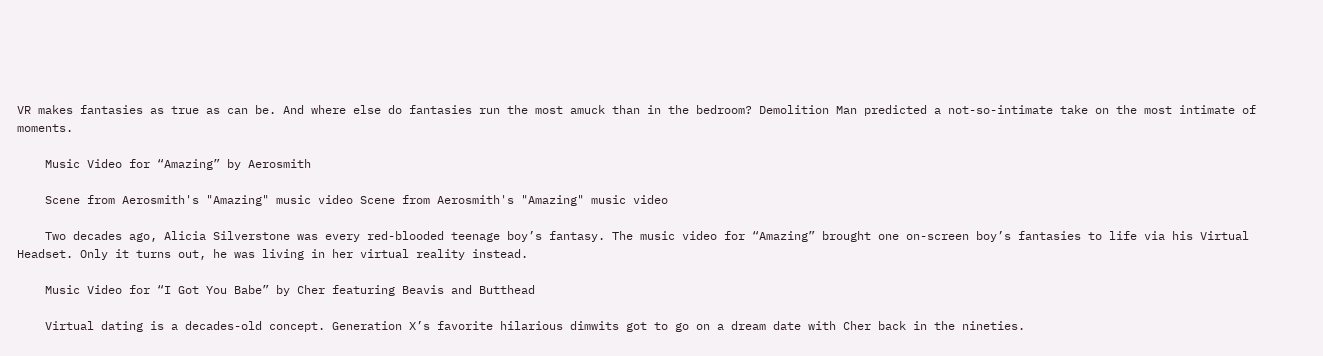VR makes fantasies as true as can be. And where else do fantasies run the most amuck than in the bedroom? Demolition Man predicted a not-so-intimate take on the most intimate of moments.

    Music Video for “Amazing” by Aerosmith

    Scene from Aerosmith's "Amazing" music video Scene from Aerosmith's "Amazing" music video

    Two decades ago, Alicia Silverstone was every red-blooded teenage boy’s fantasy. The music video for “Amazing” brought one on-screen boy’s fantasies to life via his Virtual Headset. Only it turns out, he was living in her virtual reality instead.

    Music Video for “I Got You Babe” by Cher featuring Beavis and Butthead

    Virtual dating is a decades-old concept. Generation X’s favorite hilarious dimwits got to go on a dream date with Cher back in the nineties.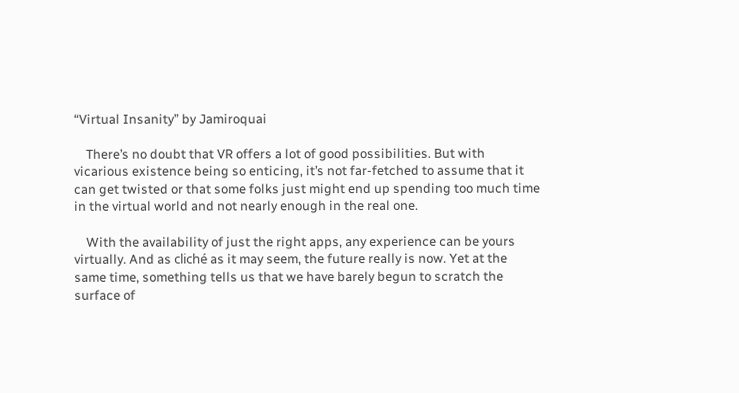“Virtual Insanity” by Jamiroquai

    There’s no doubt that VR offers a lot of good possibilities. But with vicarious existence being so enticing, it’s not far-fetched to assume that it can get twisted or that some folks just might end up spending too much time in the virtual world and not nearly enough in the real one.

    With the availability of just the right apps, any experience can be yours virtually. And as cliché as it may seem, the future really is now. Yet at the same time, something tells us that we have barely begun to scratch the surface of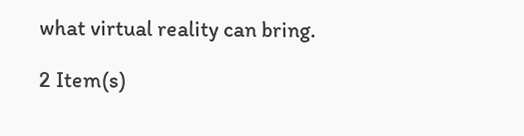what virtual reality can bring.

2 Item(s)